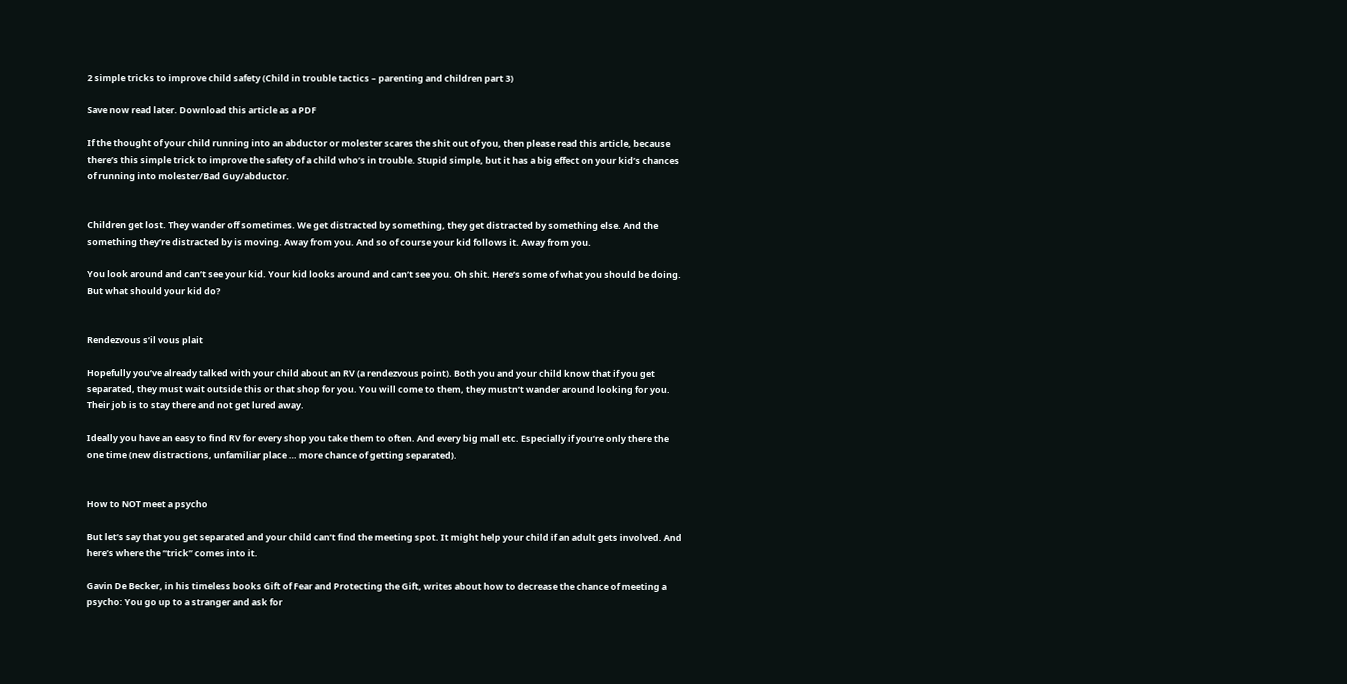2 simple tricks to improve child safety (Child in trouble tactics – parenting and children part 3)

Save now read later. Download this article as a PDF

If the thought of your child running into an abductor or molester scares the shit out of you, then please read this article, because there’s this simple trick to improve the safety of a child who’s in trouble. Stupid simple, but it has a big effect on your kid’s chances of running into molester/Bad Guy/abductor.


Children get lost. They wander off sometimes. We get distracted by something, they get distracted by something else. And the something they’re distracted by is moving. Away from you. And so of course your kid follows it. Away from you.

You look around and can’t see your kid. Your kid looks around and can’t see you. Oh shit. Here’s some of what you should be doing. But what should your kid do?


Rendezvous s’il vous plait

Hopefully you’ve already talked with your child about an RV (a rendezvous point). Both you and your child know that if you get separated, they must wait outside this or that shop for you. You will come to them, they mustn’t wander around looking for you. Their job is to stay there and not get lured away.

Ideally you have an easy to find RV for every shop you take them to often. And every big mall etc. Especially if you’re only there the one time (new distractions, unfamiliar place … more chance of getting separated).


How to NOT meet a psycho

But let’s say that you get separated and your child can’t find the meeting spot. It might help your child if an adult gets involved. And here’s where the “trick” comes into it.

Gavin De Becker, in his timeless books Gift of Fear and Protecting the Gift, writes about how to decrease the chance of meeting a psycho: You go up to a stranger and ask for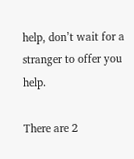help, don’t wait for a stranger to offer you help.

There are 2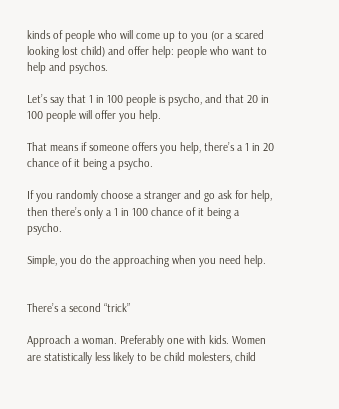kinds of people who will come up to you (or a scared looking lost child) and offer help: people who want to help and psychos.

Let’s say that 1 in 100 people is psycho, and that 20 in 100 people will offer you help.

That means if someone offers you help, there’s a 1 in 20 chance of it being a psycho.

If you randomly choose a stranger and go ask for help, then there’s only a 1 in 100 chance of it being a psycho.

Simple, you do the approaching when you need help.


There’s a second “trick”

Approach a woman. Preferably one with kids. Women are statistically less likely to be child molesters, child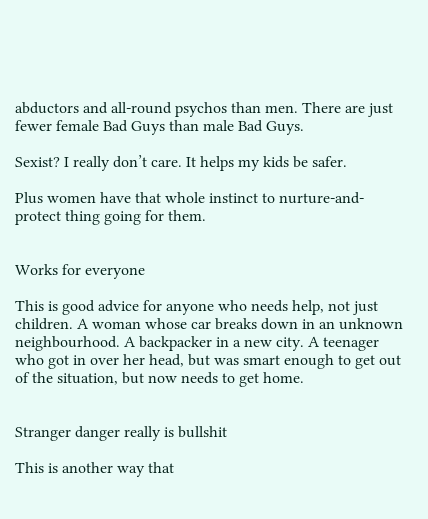abductors and all-round psychos than men. There are just fewer female Bad Guys than male Bad Guys.

Sexist? I really don’t care. It helps my kids be safer.

Plus women have that whole instinct to nurture-and-protect thing going for them.


Works for everyone

This is good advice for anyone who needs help, not just children. A woman whose car breaks down in an unknown neighbourhood. A backpacker in a new city. A teenager who got in over her head, but was smart enough to get out of the situation, but now needs to get home.


Stranger danger really is bullshit

This is another way that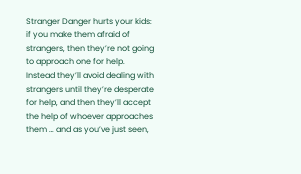Stranger Danger hurts your kids: if you make them afraid of strangers, then they’re not going to approach one for help. Instead they’ll avoid dealing with strangers until they’re desperate for help, and then they’ll accept the help of whoever approaches them … and as you’ve just seen,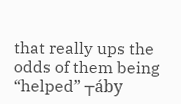that really ups the odds of them being “helped” ┬áby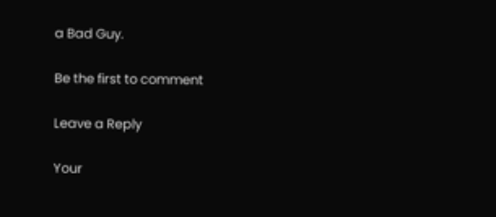a Bad Guy.

Be the first to comment

Leave a Reply

Your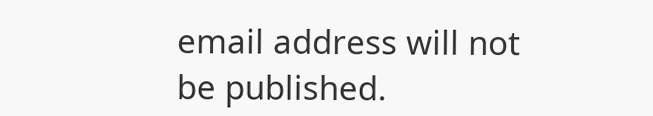email address will not be published.